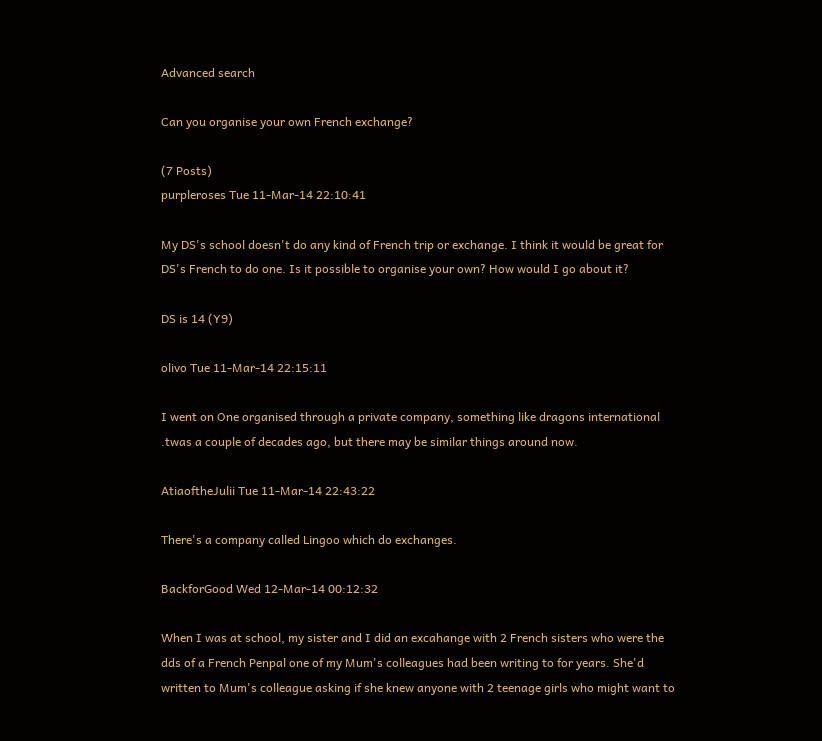Advanced search

Can you organise your own French exchange?

(7 Posts)
purpleroses Tue 11-Mar-14 22:10:41

My DS's school doesn't do any kind of French trip or exchange. I think it would be great for DS's French to do one. Is it possible to organise your own? How would I go about it?

DS is 14 (Y9)

olivo Tue 11-Mar-14 22:15:11

I went on One organised through a private company, something like dragons international .twas a couple of decades ago, but there may be similar things around now.

AtiaoftheJulii Tue 11-Mar-14 22:43:22

There's a company called Lingoo which do exchanges.

BackforGood Wed 12-Mar-14 00:12:32

When I was at school, my sister and I did an excahange with 2 French sisters who were the dds of a French Penpal one of my Mum's colleagues had been writing to for years. She'd written to Mum's colleague asking if she knew anyone with 2 teenage girls who might want to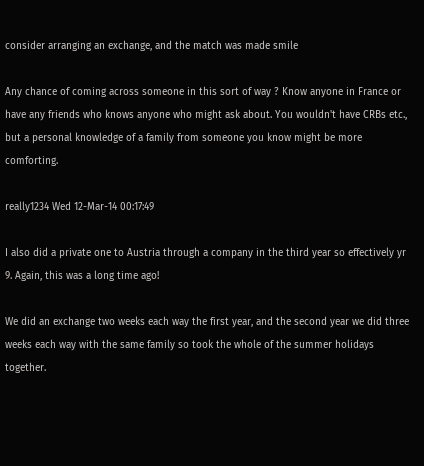consider arranging an exchange, and the match was made smile

Any chance of coming across someone in this sort of way ? Know anyone in France or have any friends who knows anyone who might ask about. You wouldn't have CRBs etc., but a personal knowledge of a family from someone you know might be more comforting.

really1234 Wed 12-Mar-14 00:17:49

I also did a private one to Austria through a company in the third year so effectively yr 9. Again, this was a long time ago!

We did an exchange two weeks each way the first year, and the second year we did three weeks each way with the same family so took the whole of the summer holidays together.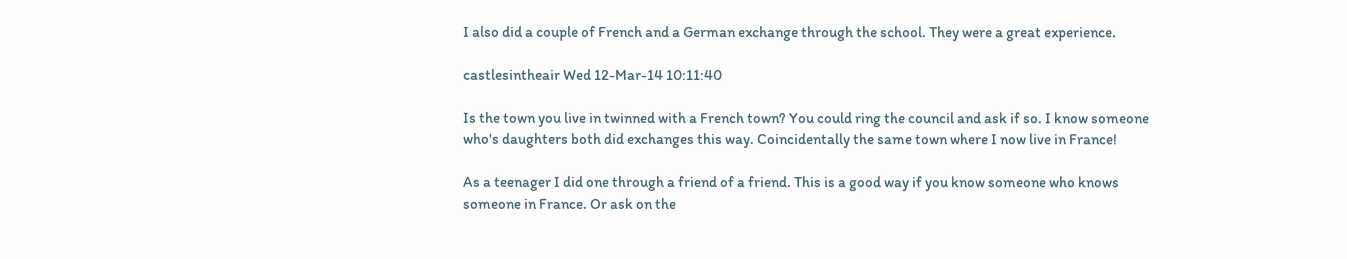I also did a couple of French and a German exchange through the school. They were a great experience.

castlesintheair Wed 12-Mar-14 10:11:40

Is the town you live in twinned with a French town? You could ring the council and ask if so. I know someone who's daughters both did exchanges this way. Coincidentally the same town where I now live in France!

As a teenager I did one through a friend of a friend. This is a good way if you know someone who knows someone in France. Or ask on the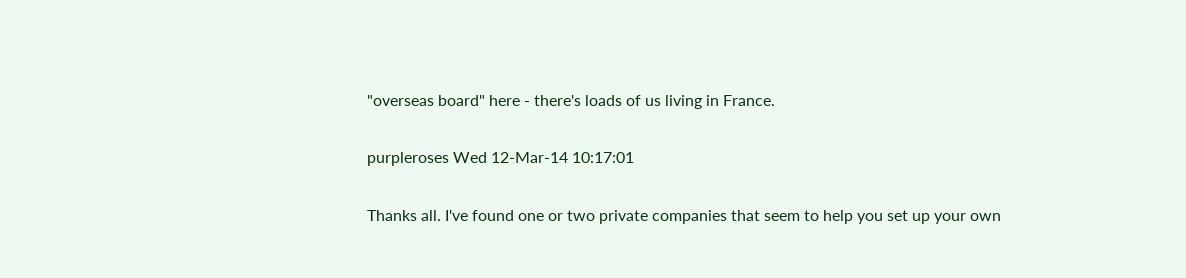"overseas board" here - there's loads of us living in France.

purpleroses Wed 12-Mar-14 10:17:01

Thanks all. I've found one or two private companies that seem to help you set up your own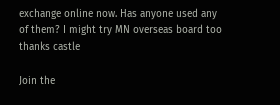exchange online now. Has anyone used any of them? I might try MN overseas board too thanks castle

Join the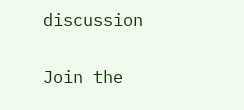discussion

Join the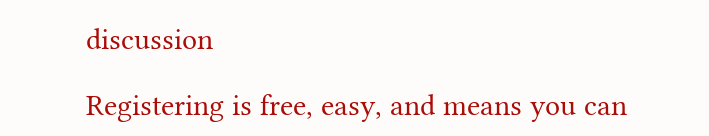discussion

Registering is free, easy, and means you can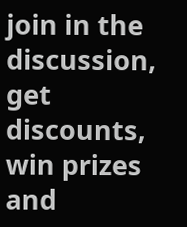join in the discussion, get discounts, win prizes and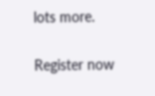lots more.

Register now